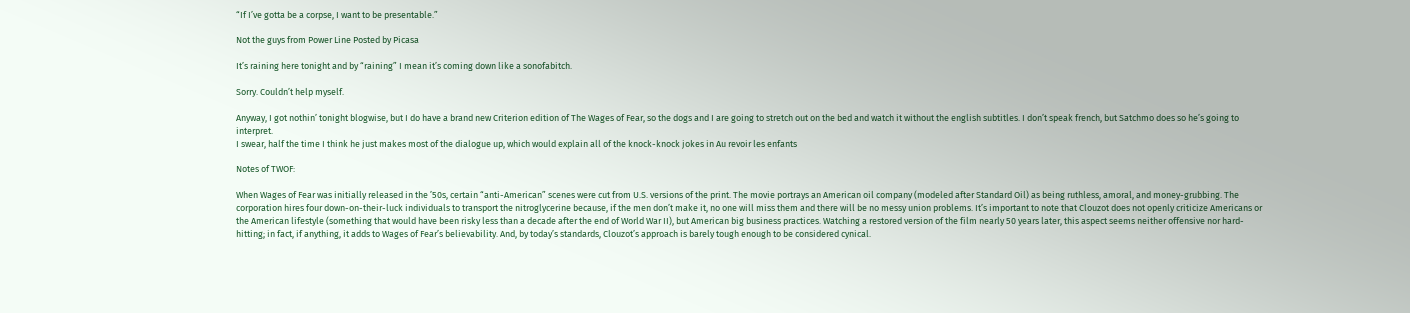“If I’ve gotta be a corpse, I want to be presentable.”

Not the guys from Power Line Posted by Picasa

It’s raining here tonight and by “raining” I mean it’s coming down like a sonofabitch.

Sorry. Couldn’t help myself.

Anyway, I got nothin’ tonight blogwise, but I do have a brand new Criterion edition of The Wages of Fear, so the dogs and I are going to stretch out on the bed and watch it without the english subtitles. I don’t speak french, but Satchmo does so he’s going to interpret.
I swear, half the time I think he just makes most of the dialogue up, which would explain all of the knock-knock jokes in Au revoir les enfants

Notes of TWOF:

When Wages of Fear was initially released in the ’50s, certain “anti-American” scenes were cut from U.S. versions of the print. The movie portrays an American oil company (modeled after Standard Oil) as being ruthless, amoral, and money-grubbing. The corporation hires four down-on-their-luck individuals to transport the nitroglycerine because, if the men don’t make it, no one will miss them and there will be no messy union problems. It’s important to note that Clouzot does not openly criticize Americans or the American lifestyle (something that would have been risky less than a decade after the end of World War II), but American big business practices. Watching a restored version of the film nearly 50 years later, this aspect seems neither offensive nor hard-hitting; in fact, if anything, it adds to Wages of Fear’s believability. And, by today’s standards, Clouzot’s approach is barely tough enough to be considered cynical.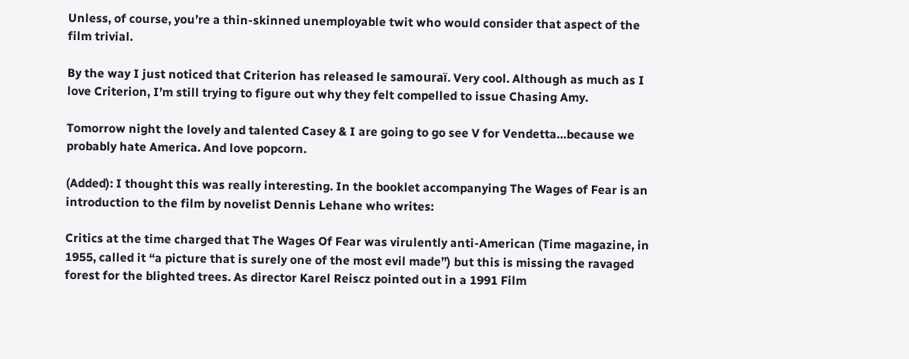Unless, of course, you’re a thin-skinned unemployable twit who would consider that aspect of the film trivial.

By the way I just noticed that Criterion has released le samouraï. Very cool. Although as much as I love Criterion, I’m still trying to figure out why they felt compelled to issue Chasing Amy.

Tomorrow night the lovely and talented Casey & I are going to go see V for Vendetta…because we probably hate America. And love popcorn.

(Added): I thought this was really interesting. In the booklet accompanying The Wages of Fear is an introduction to the film by novelist Dennis Lehane who writes:

Critics at the time charged that The Wages Of Fear was virulently anti-American (Time magazine, in 1955, called it “a picture that is surely one of the most evil made”) but this is missing the ravaged forest for the blighted trees. As director Karel Reiscz pointed out in a 1991 Film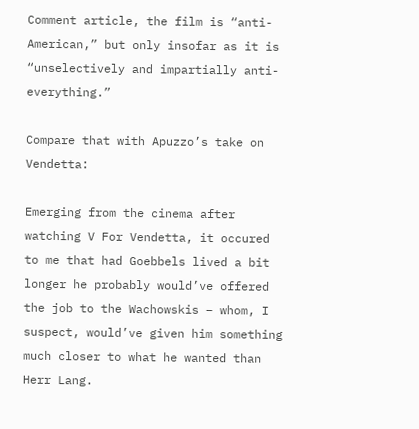Comment article, the film is “anti-American,” but only insofar as it is “unselectively and impartially anti-everything.”

Compare that with Apuzzo’s take on Vendetta:

Emerging from the cinema after watching V For Vendetta, it occured to me that had Goebbels lived a bit longer he probably would’ve offered the job to the Wachowskis – whom, I suspect, would’ve given him something much closer to what he wanted than Herr Lang.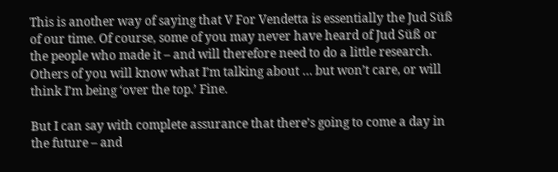This is another way of saying that V For Vendetta is essentially the Jud Süß of our time. Of course, some of you may never have heard of Jud Süß or the people who made it – and will therefore need to do a little research. Others of you will know what I’m talking about … but won’t care, or will think I’m being ‘over the top.’ Fine.

But I can say with complete assurance that there’s going to come a day in the future – and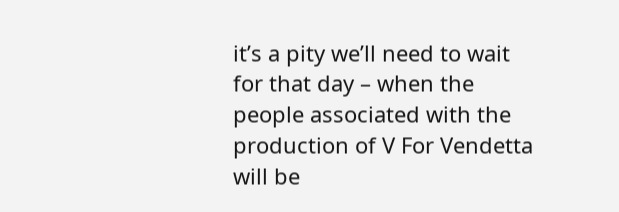it’s a pity we’ll need to wait for that day – when the people associated with the production of V For Vendetta will be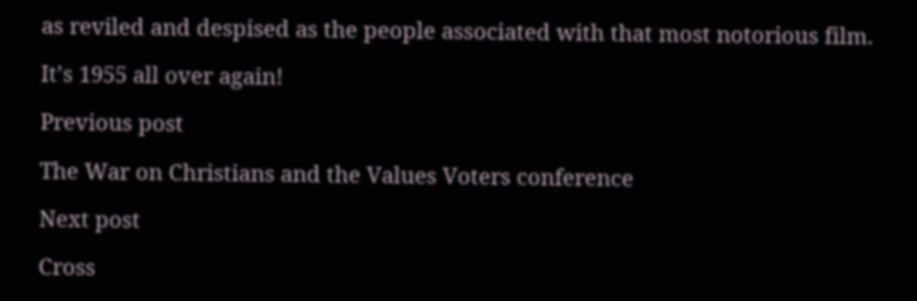as reviled and despised as the people associated with that most notorious film.

It’s 1955 all over again!

Previous post

The War on Christians and the Values Voters conference

Next post

Cross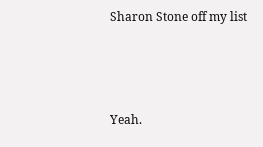Sharon Stone off my list



Yeah.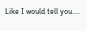Like I would tell you....